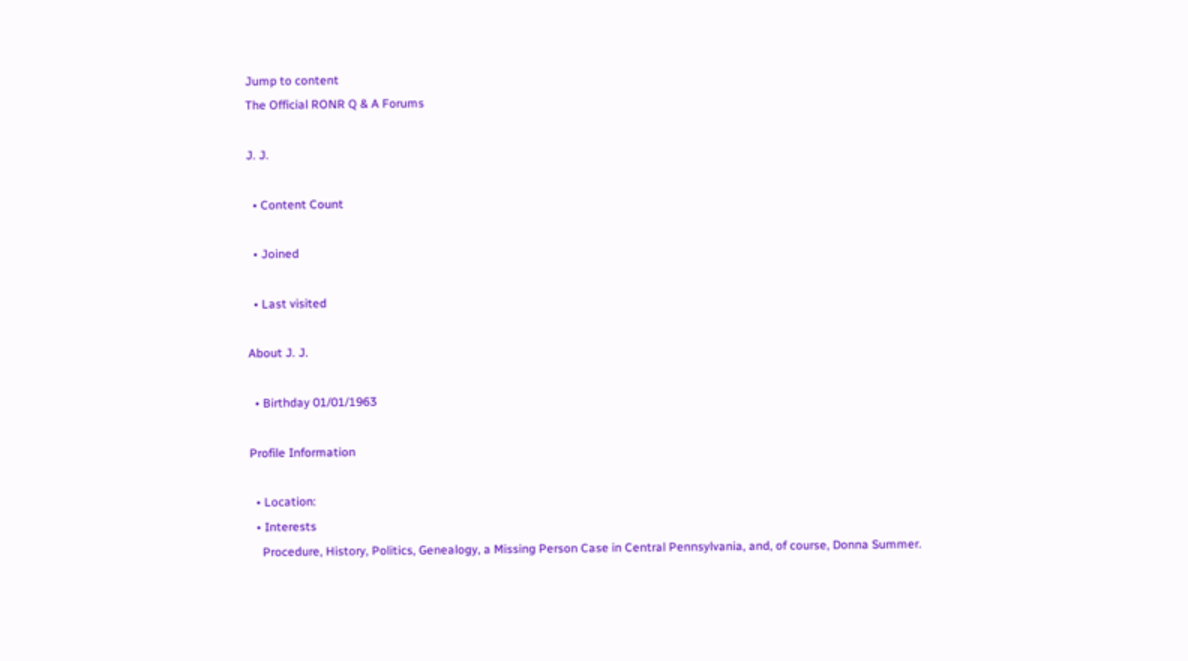Jump to content
The Official RONR Q & A Forums

J. J.

  • Content Count

  • Joined

  • Last visited

About J. J.

  • Birthday 01/01/1963

Profile Information

  • Location:
  • Interests
    Procedure, History, Politics, Genealogy, a Missing Person Case in Central Pennsylvania, and, of course, Donna Summer.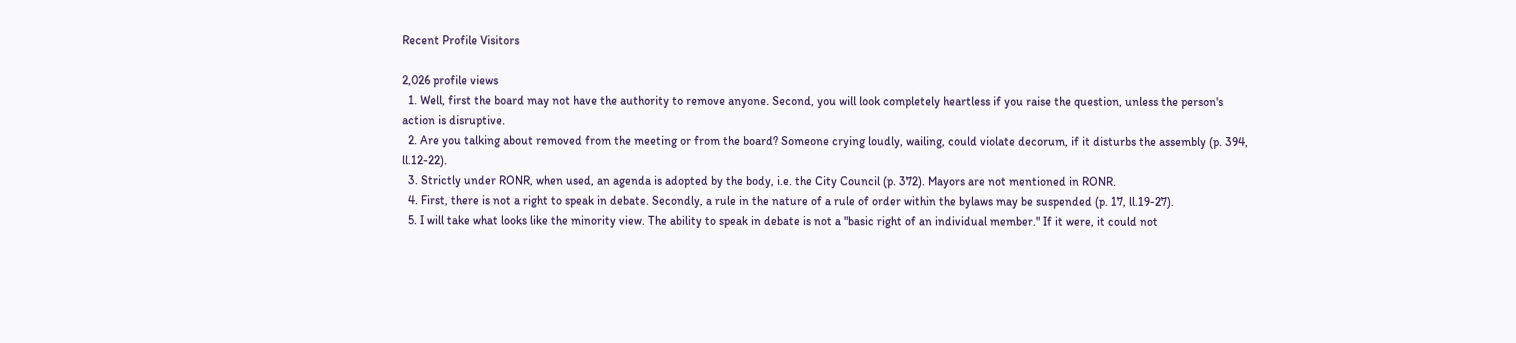Recent Profile Visitors

2,026 profile views
  1. Well, first the board may not have the authority to remove anyone. Second, you will look completely heartless if you raise the question, unless the person's action is disruptive.
  2. Are you talking about removed from the meeting or from the board? Someone crying loudly, wailing, could violate decorum, if it disturbs the assembly (p. 394, ll.12-22).
  3. Strictly under RONR, when used, an agenda is adopted by the body, i.e. the City Council (p. 372). Mayors are not mentioned in RONR.
  4. First, there is not a right to speak in debate. Secondly, a rule in the nature of a rule of order within the bylaws may be suspended (p. 17, ll.19-27).
  5. I will take what looks like the minority view. The ability to speak in debate is not a "basic right of an individual member." If it were, it could not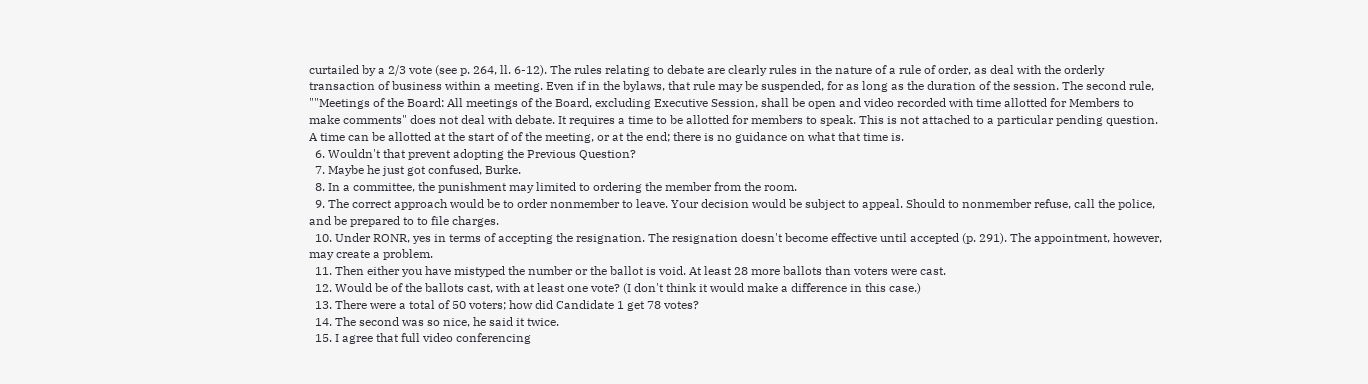curtailed by a 2/3 vote (see p. 264, ll. 6-12). The rules relating to debate are clearly rules in the nature of a rule of order, as deal with the orderly transaction of business within a meeting. Even if in the bylaws, that rule may be suspended, for as long as the duration of the session. The second rule, ""Meetings of the Board: All meetings of the Board, excluding Executive Session, shall be open and video recorded with time allotted for Members to make comments" does not deal with debate. It requires a time to be allotted for members to speak. This is not attached to a particular pending question. A time can be allotted at the start of of the meeting, or at the end; there is no guidance on what that time is.
  6. Wouldn't that prevent adopting the Previous Question?
  7. Maybe he just got confused, Burke.
  8. In a committee, the punishment may limited to ordering the member from the room.
  9. The correct approach would be to order nonmember to leave. Your decision would be subject to appeal. Should to nonmember refuse, call the police, and be prepared to to file charges.
  10. Under RONR, yes in terms of accepting the resignation. The resignation doesn't become effective until accepted (p. 291). The appointment, however, may create a problem.
  11. Then either you have mistyped the number or the ballot is void. At least 28 more ballots than voters were cast.
  12. Would be of the ballots cast, with at least one vote? (I don't think it would make a difference in this case.)
  13. There were a total of 50 voters; how did Candidate 1 get 78 votes?
  14. The second was so nice, he said it twice.
  15. I agree that full video conferencing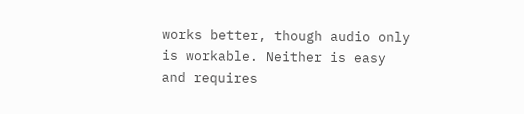works better, though audio only is workable. Neither is easy and requires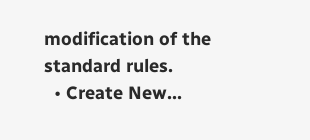modification of the standard rules.
  • Create New...